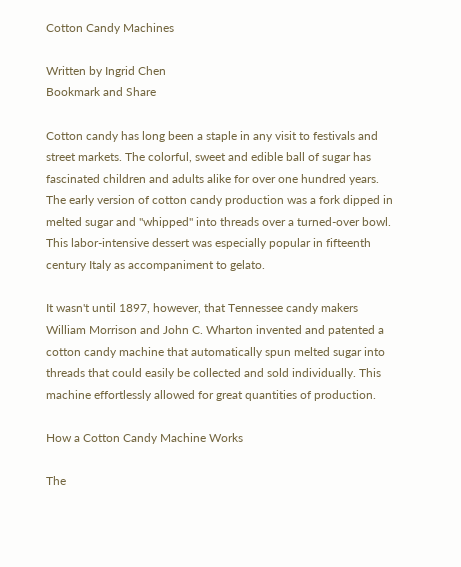Cotton Candy Machines

Written by Ingrid Chen
Bookmark and Share

Cotton candy has long been a staple in any visit to festivals and street markets. The colorful, sweet and edible ball of sugar has fascinated children and adults alike for over one hundred years. The early version of cotton candy production was a fork dipped in melted sugar and "whipped" into threads over a turned-over bowl. This labor-intensive dessert was especially popular in fifteenth century Italy as accompaniment to gelato.

It wasn't until 1897, however, that Tennessee candy makers William Morrison and John C. Wharton invented and patented a cotton candy machine that automatically spun melted sugar into threads that could easily be collected and sold individually. This machine effortlessly allowed for great quantities of production.

How a Cotton Candy Machine Works

The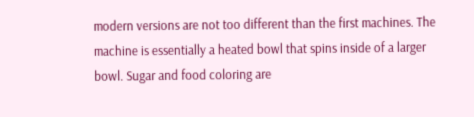modern versions are not too different than the first machines. The machine is essentially a heated bowl that spins inside of a larger bowl. Sugar and food coloring are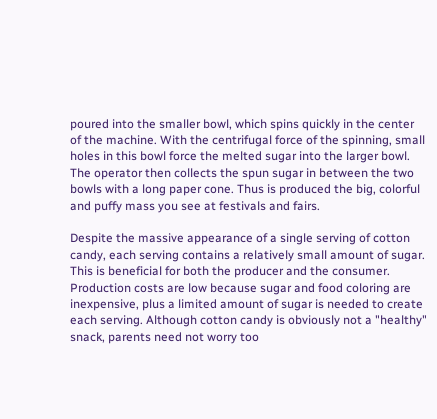poured into the smaller bowl, which spins quickly in the center of the machine. With the centrifugal force of the spinning, small holes in this bowl force the melted sugar into the larger bowl. The operator then collects the spun sugar in between the two bowls with a long paper cone. Thus is produced the big, colorful and puffy mass you see at festivals and fairs.

Despite the massive appearance of a single serving of cotton candy, each serving contains a relatively small amount of sugar. This is beneficial for both the producer and the consumer. Production costs are low because sugar and food coloring are inexpensive, plus a limited amount of sugar is needed to create each serving. Although cotton candy is obviously not a "healthy" snack, parents need not worry too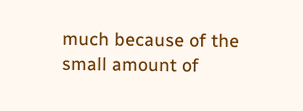much because of the small amount of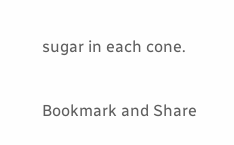sugar in each cone.

Bookmark and Share